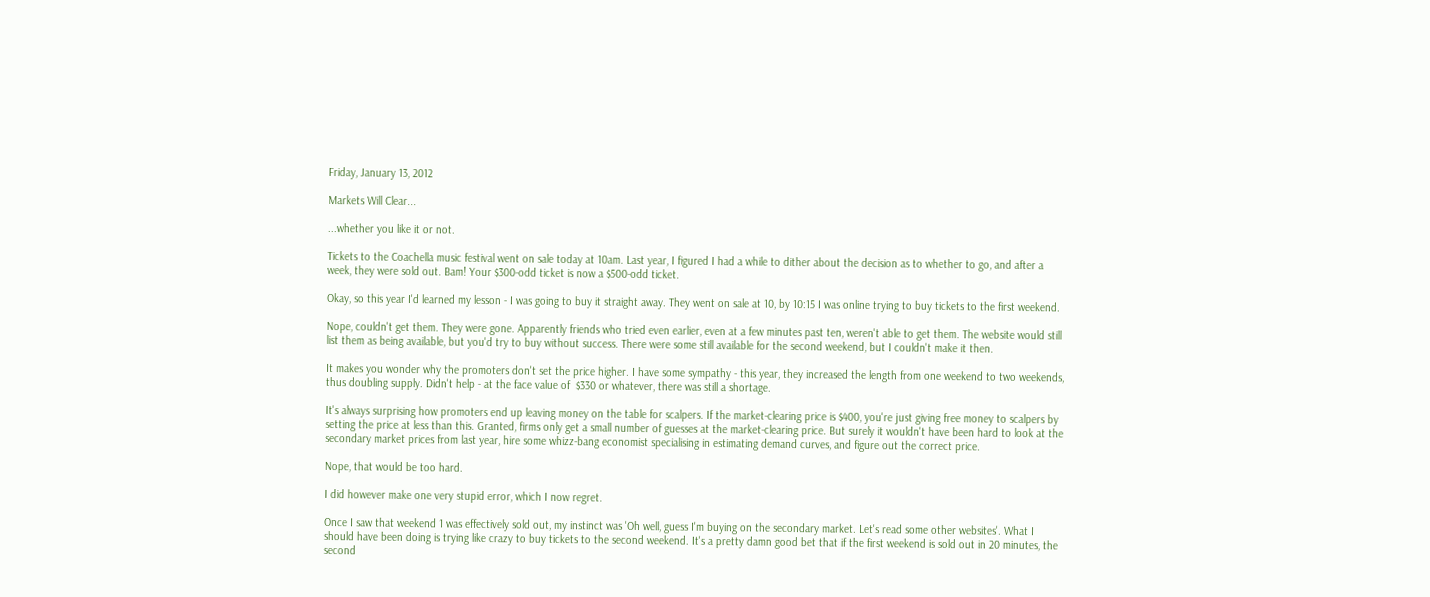Friday, January 13, 2012

Markets Will Clear...

...whether you like it or not.

Tickets to the Coachella music festival went on sale today at 10am. Last year, I figured I had a while to dither about the decision as to whether to go, and after a week, they were sold out. Bam! Your $300-odd ticket is now a $500-odd ticket.

Okay, so this year I'd learned my lesson - I was going to buy it straight away. They went on sale at 10, by 10:15 I was online trying to buy tickets to the first weekend.

Nope, couldn't get them. They were gone. Apparently friends who tried even earlier, even at a few minutes past ten, weren't able to get them. The website would still list them as being available, but you'd try to buy without success. There were some still available for the second weekend, but I couldn't make it then.

It makes you wonder why the promoters don't set the price higher. I have some sympathy - this year, they increased the length from one weekend to two weekends, thus doubling supply. Didn't help - at the face value of  $330 or whatever, there was still a shortage.

It's always surprising how promoters end up leaving money on the table for scalpers. If the market-clearing price is $400, you're just giving free money to scalpers by setting the price at less than this. Granted, firms only get a small number of guesses at the market-clearing price. But surely it wouldn't have been hard to look at the secondary market prices from last year, hire some whizz-bang economist specialising in estimating demand curves, and figure out the correct price.

Nope, that would be too hard.

I did however make one very stupid error, which I now regret.

Once I saw that weekend 1 was effectively sold out, my instinct was 'Oh well, guess I'm buying on the secondary market. Let's read some other websites'. What I should have been doing is trying like crazy to buy tickets to the second weekend. It's a pretty damn good bet that if the first weekend is sold out in 20 minutes, the second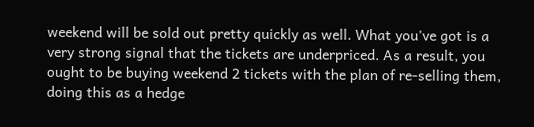weekend will be sold out pretty quickly as well. What you've got is a very strong signal that the tickets are underpriced. As a result, you ought to be buying weekend 2 tickets with the plan of re-selling them, doing this as a hedge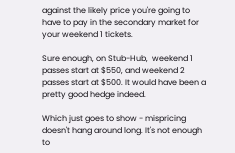against the likely price you're going to have to pay in the secondary market for your weekend 1 tickets.

Sure enough, on Stub-Hub,  weekend 1 passes start at $550, and weekend 2 passes start at $500. It would have been a pretty good hedge indeed.

Which just goes to show - mispricing doesn't hang around long. It's not enough to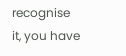recognise it, you have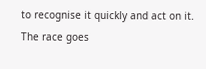to recognise it quickly and act on it. The race goes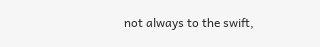not always to the swift,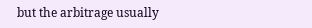but the arbitrage usually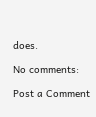does.

No comments:

Post a Comment